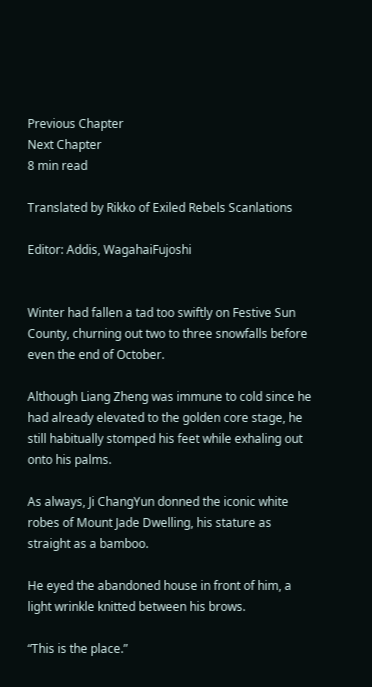Previous Chapter
Next Chapter
8 min read

Translated by Rikko of Exiled Rebels Scanlations

Editor: Addis, WagahaiFujoshi


Winter had fallen a tad too swiftly on Festive Sun County, churning out two to three snowfalls before even the end of October.

Although Liang Zheng was immune to cold since he had already elevated to the golden core stage, he still habitually stomped his feet while exhaling out onto his palms.

As always, Ji ChangYun donned the iconic white robes of Mount Jade Dwelling, his stature as straight as a bamboo.

He eyed the abandoned house in front of him, a light wrinkle knitted between his brows.

“This is the place.”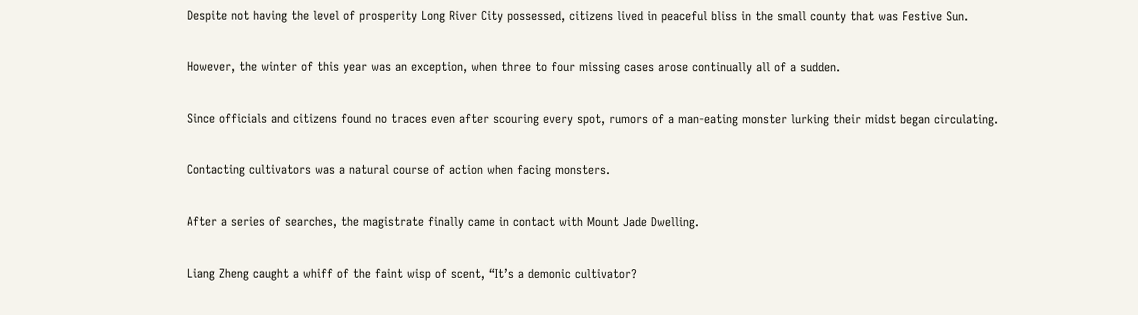Despite not having the level of prosperity Long River City possessed, citizens lived in peaceful bliss in the small county that was Festive Sun.

However, the winter of this year was an exception, when three to four missing cases arose continually all of a sudden.

Since officials and citizens found no traces even after scouring every spot, rumors of a man-eating monster lurking their midst began circulating.

Contacting cultivators was a natural course of action when facing monsters.

After a series of searches, the magistrate finally came in contact with Mount Jade Dwelling.

Liang Zheng caught a whiff of the faint wisp of scent, “It’s a demonic cultivator?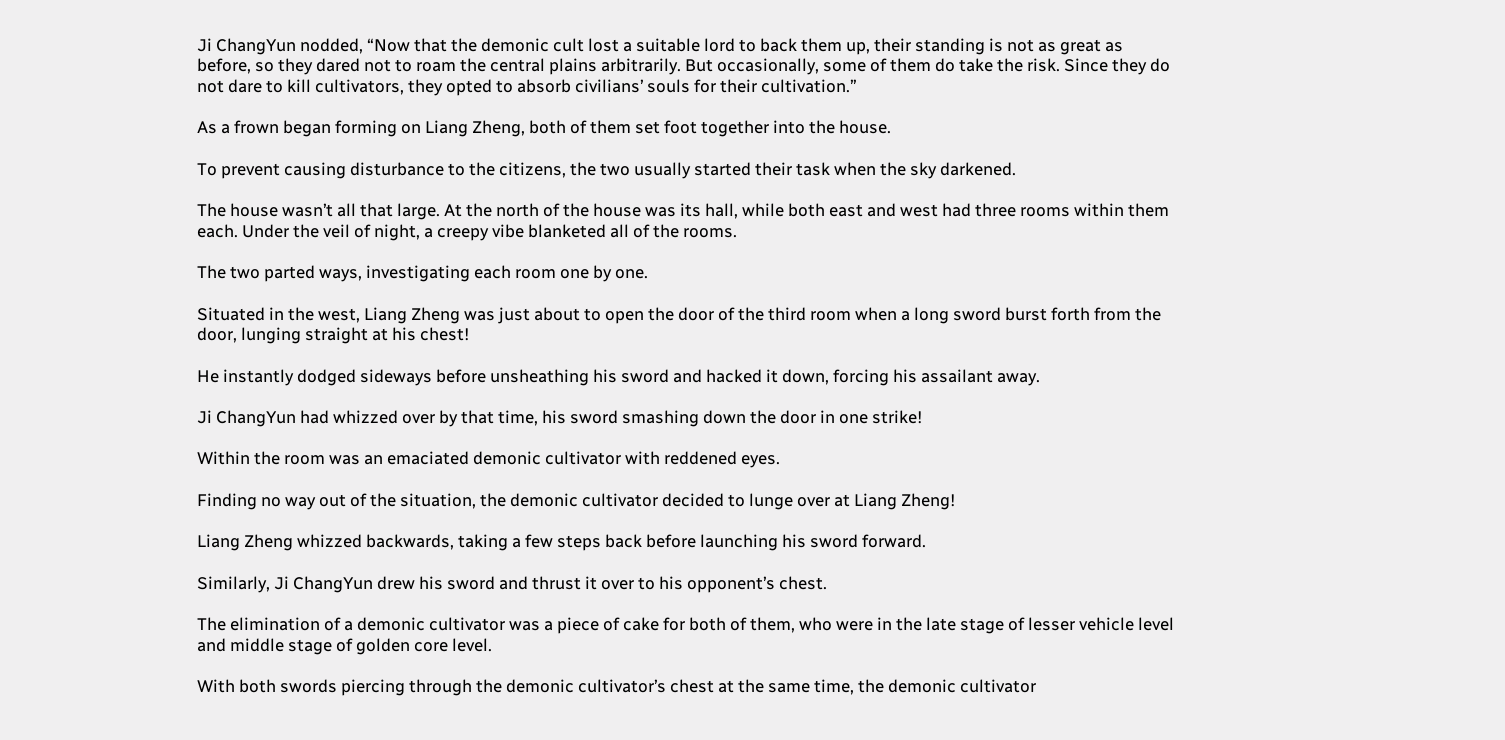Ji ChangYun nodded, “Now that the demonic cult lost a suitable lord to back them up, their standing is not as great as before, so they dared not to roam the central plains arbitrarily. But occasionally, some of them do take the risk. Since they do not dare to kill cultivators, they opted to absorb civilians’ souls for their cultivation.”

As a frown began forming on Liang Zheng, both of them set foot together into the house.

To prevent causing disturbance to the citizens, the two usually started their task when the sky darkened.

The house wasn’t all that large. At the north of the house was its hall, while both east and west had three rooms within them each. Under the veil of night, a creepy vibe blanketed all of the rooms.

The two parted ways, investigating each room one by one.

Situated in the west, Liang Zheng was just about to open the door of the third room when a long sword burst forth from the door, lunging straight at his chest!

He instantly dodged sideways before unsheathing his sword and hacked it down, forcing his assailant away.

Ji ChangYun had whizzed over by that time, his sword smashing down the door in one strike!

Within the room was an emaciated demonic cultivator with reddened eyes.

Finding no way out of the situation, the demonic cultivator decided to lunge over at Liang Zheng!

Liang Zheng whizzed backwards, taking a few steps back before launching his sword forward.

Similarly, Ji ChangYun drew his sword and thrust it over to his opponent’s chest.

The elimination of a demonic cultivator was a piece of cake for both of them, who were in the late stage of lesser vehicle level and middle stage of golden core level.

With both swords piercing through the demonic cultivator’s chest at the same time, the demonic cultivator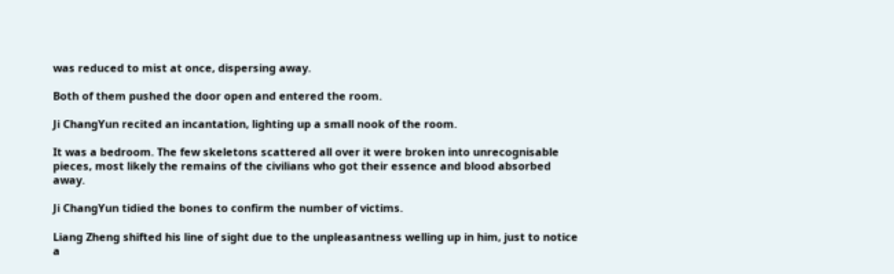was reduced to mist at once, dispersing away.

Both of them pushed the door open and entered the room.

Ji ChangYun recited an incantation, lighting up a small nook of the room.

It was a bedroom. The few skeletons scattered all over it were broken into unrecognisable pieces, most likely the remains of the civilians who got their essence and blood absorbed away.

Ji ChangYun tidied the bones to confirm the number of victims.

Liang Zheng shifted his line of sight due to the unpleasantness welling up in him, just to notice a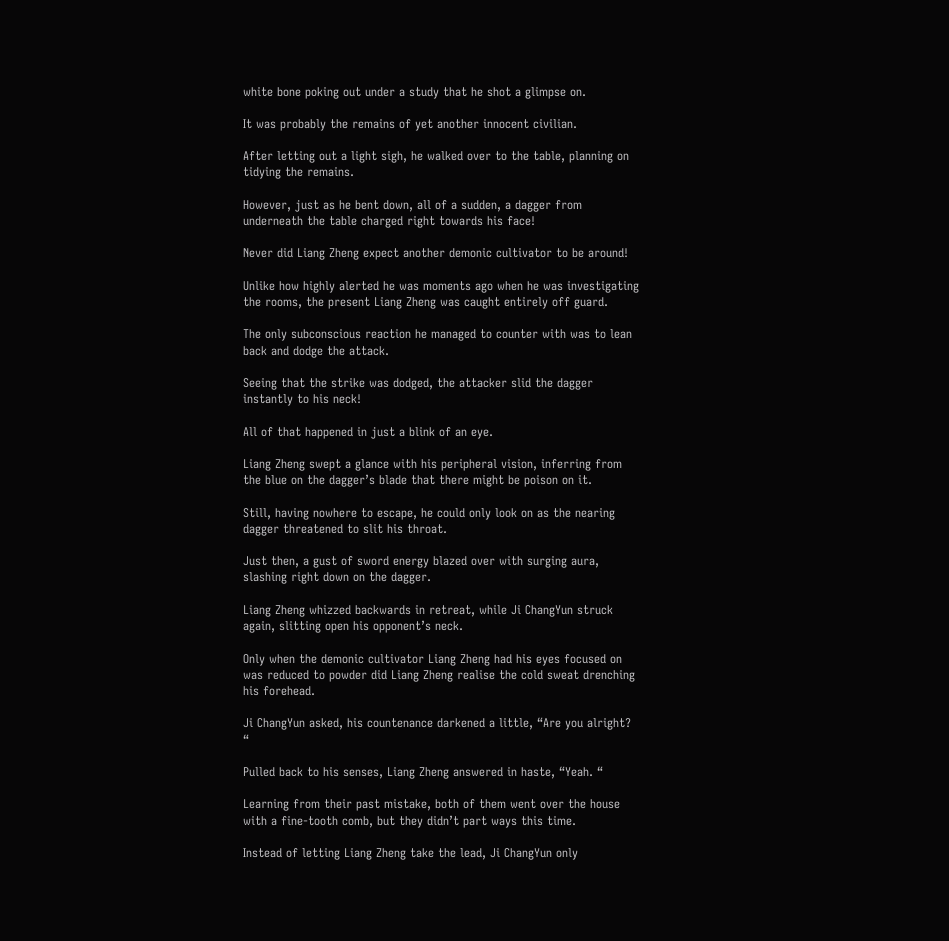white bone poking out under a study that he shot a glimpse on.

It was probably the remains of yet another innocent civilian.

After letting out a light sigh, he walked over to the table, planning on tidying the remains.

However, just as he bent down, all of a sudden, a dagger from underneath the table charged right towards his face!

Never did Liang Zheng expect another demonic cultivator to be around!

Unlike how highly alerted he was moments ago when he was investigating the rooms, the present Liang Zheng was caught entirely off guard.

The only subconscious reaction he managed to counter with was to lean back and dodge the attack.

Seeing that the strike was dodged, the attacker slid the dagger instantly to his neck!

All of that happened in just a blink of an eye.

Liang Zheng swept a glance with his peripheral vision, inferring from the blue on the dagger’s blade that there might be poison on it.

Still, having nowhere to escape, he could only look on as the nearing dagger threatened to slit his throat.

Just then, a gust of sword energy blazed over with surging aura, slashing right down on the dagger.

Liang Zheng whizzed backwards in retreat, while Ji ChangYun struck again, slitting open his opponent’s neck.

Only when the demonic cultivator Liang Zheng had his eyes focused on was reduced to powder did Liang Zheng realise the cold sweat drenching his forehead.

Ji ChangYun asked, his countenance darkened a little, “Are you alright? “

Pulled back to his senses, Liang Zheng answered in haste, “Yeah. “

Learning from their past mistake, both of them went over the house with a fine-tooth comb, but they didn’t part ways this time.

Instead of letting Liang Zheng take the lead, Ji ChangYun only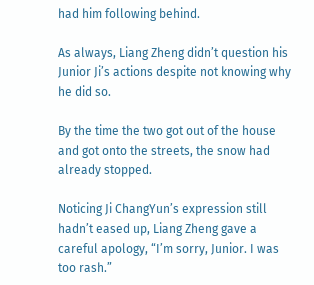had him following behind.

As always, Liang Zheng didn’t question his Junior Ji’s actions despite not knowing why he did so.

By the time the two got out of the house and got onto the streets, the snow had already stopped.

Noticing Ji ChangYun’s expression still hadn’t eased up, Liang Zheng gave a careful apology, “I’m sorry, Junior. I was too rash.”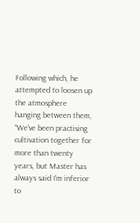Following which, he attempted to loosen up the atmosphere hanging between them, “We’ve been practising cultivation together for more than twenty years, but Master has always said I’m inferior to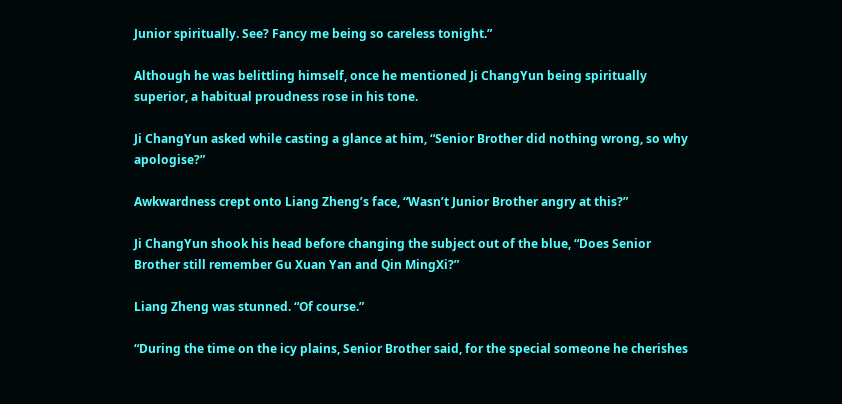Junior spiritually. See? Fancy me being so careless tonight.”

Although he was belittling himself, once he mentioned Ji ChangYun being spiritually superior, a habitual proudness rose in his tone.

Ji ChangYun asked while casting a glance at him, “Senior Brother did nothing wrong, so why apologise?”

Awkwardness crept onto Liang Zheng’s face, “Wasn’t Junior Brother angry at this?”

Ji ChangYun shook his head before changing the subject out of the blue, “Does Senior Brother still remember Gu Xuan Yan and Qin MingXi?”

Liang Zheng was stunned. “Of course.”

“During the time on the icy plains, Senior Brother said, for the special someone he cherishes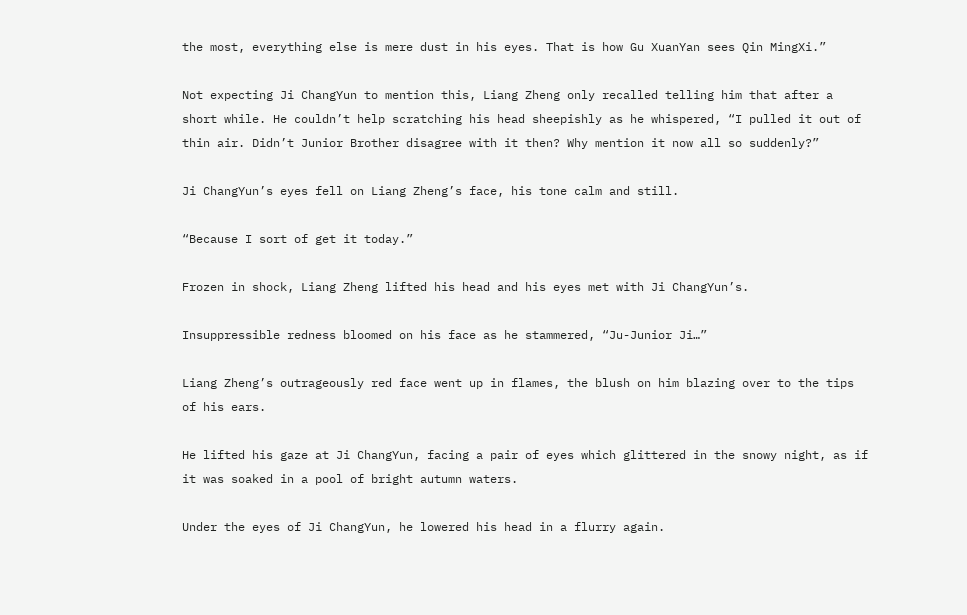the most, everything else is mere dust in his eyes. That is how Gu XuanYan sees Qin MingXi.”

Not expecting Ji ChangYun to mention this, Liang Zheng only recalled telling him that after a short while. He couldn’t help scratching his head sheepishly as he whispered, “I pulled it out of thin air. Didn’t Junior Brother disagree with it then? Why mention it now all so suddenly?”

Ji ChangYun’s eyes fell on Liang Zheng’s face, his tone calm and still.

“Because I sort of get it today.”

Frozen in shock, Liang Zheng lifted his head and his eyes met with Ji ChangYun’s.

Insuppressible redness bloomed on his face as he stammered, “Ju-Junior Ji…”

Liang Zheng’s outrageously red face went up in flames, the blush on him blazing over to the tips of his ears.

He lifted his gaze at Ji ChangYun, facing a pair of eyes which glittered in the snowy night, as if it was soaked in a pool of bright autumn waters.

Under the eyes of Ji ChangYun, he lowered his head in a flurry again.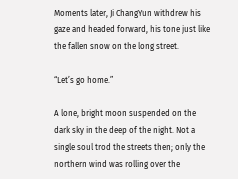Moments later, Ji ChangYun withdrew his gaze and headed forward, his tone just like the fallen snow on the long street.

“Let’s go home.”

A lone, bright moon suspended on the dark sky in the deep of the night. Not a single soul trod the streets then; only the northern wind was rolling over the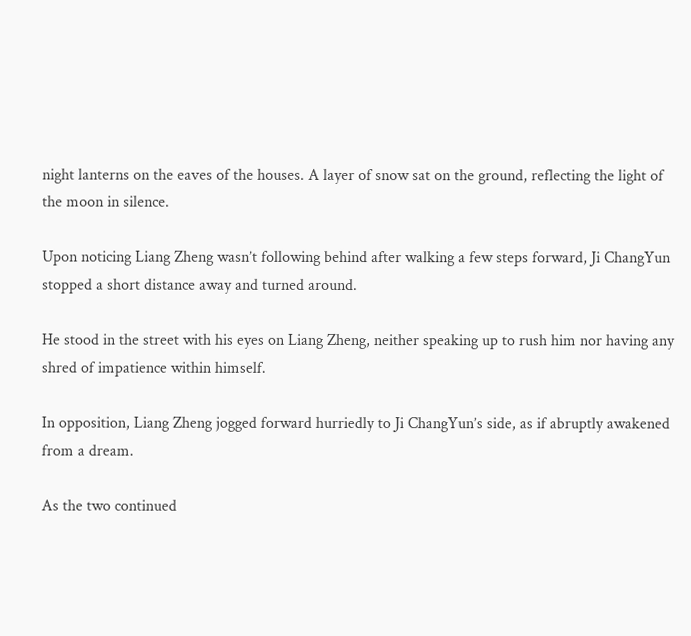night lanterns on the eaves of the houses. A layer of snow sat on the ground, reflecting the light of the moon in silence.

Upon noticing Liang Zheng wasn’t following behind after walking a few steps forward, Ji ChangYun stopped a short distance away and turned around.

He stood in the street with his eyes on Liang Zheng, neither speaking up to rush him nor having any shred of impatience within himself.

In opposition, Liang Zheng jogged forward hurriedly to Ji ChangYun’s side, as if abruptly awakened from a dream.

As the two continued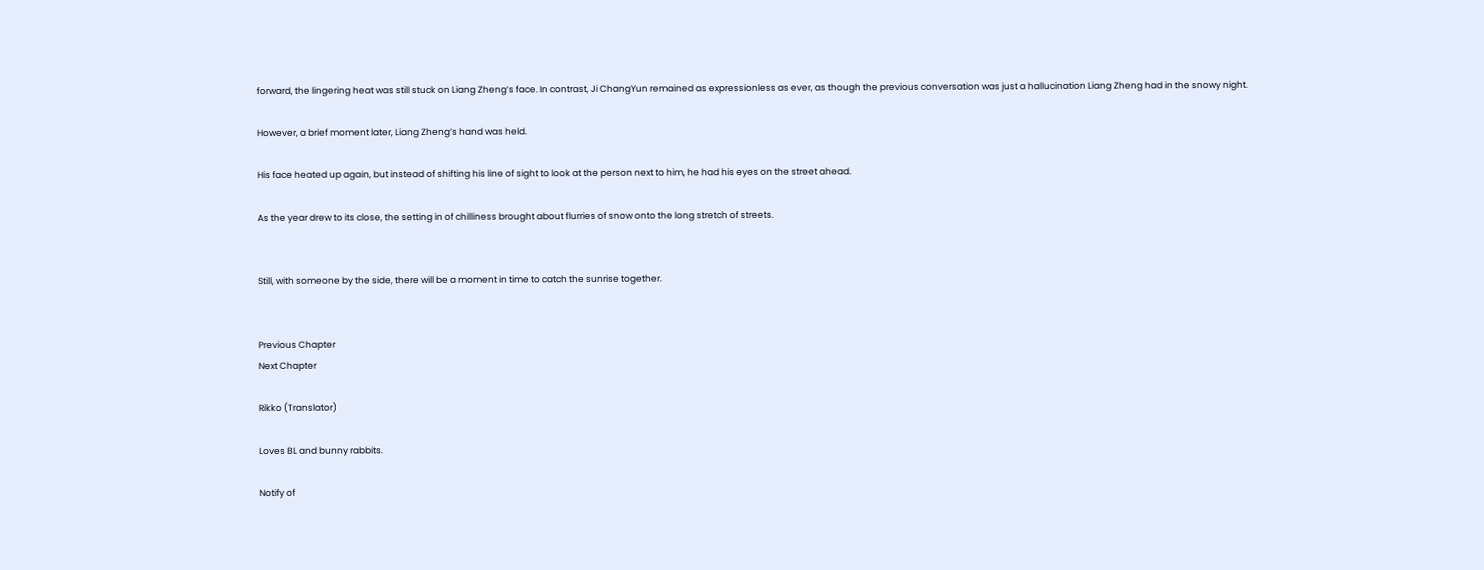forward, the lingering heat was still stuck on Liang Zheng’s face. In contrast, Ji ChangYun remained as expressionless as ever, as though the previous conversation was just a hallucination Liang Zheng had in the snowy night.

However, a brief moment later, Liang Zheng’s hand was held.

His face heated up again, but instead of shifting his line of sight to look at the person next to him, he had his eyes on the street ahead.

As the year drew to its close, the setting in of chilliness brought about flurries of snow onto the long stretch of streets.


Still, with someone by the side, there will be a moment in time to catch the sunrise together.


Previous Chapter
Next Chapter

Rikko (Translator)

Loves BL and bunny rabbits.

Notify of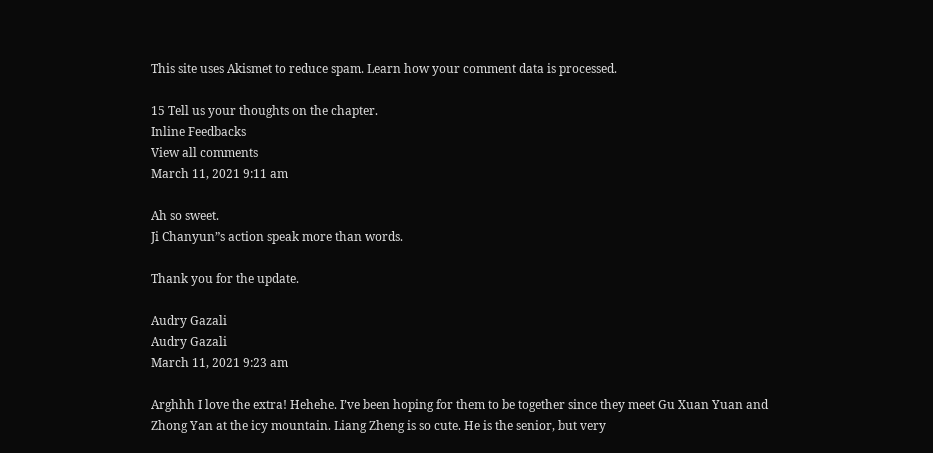This site uses Akismet to reduce spam. Learn how your comment data is processed.

15 Tell us your thoughts on the chapter.
Inline Feedbacks
View all comments
March 11, 2021 9:11 am

Ah so sweet.
Ji Chanyun”s action speak more than words.

Thank you for the update.

Audry Gazali
Audry Gazali
March 11, 2021 9:23 am

Arghhh I love the extra! Hehehe. I’ve been hoping for them to be together since they meet Gu Xuan Yuan and Zhong Yan at the icy mountain. Liang Zheng is so cute. He is the senior, but very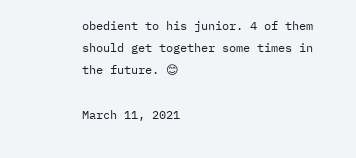obedient to his junior. 4 of them should get together some times in the future. 😊

March 11, 2021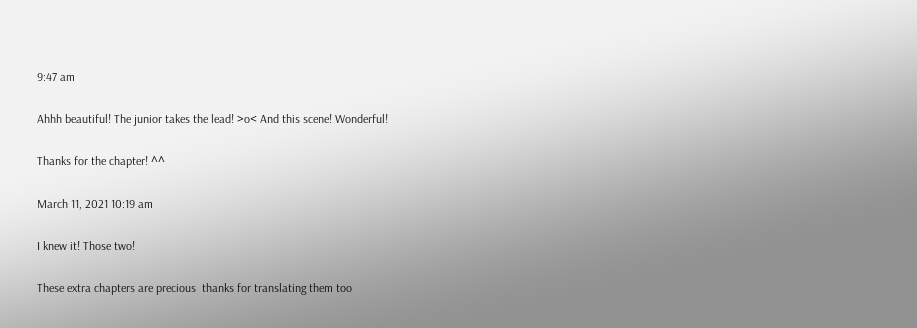9:47 am

Ahhh beautiful! The junior takes the lead! >o< And this scene! Wonderful!

Thanks for the chapter! ^^

March 11, 2021 10:19 am

I knew it! Those two!

These extra chapters are precious  thanks for translating them too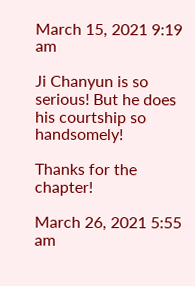March 15, 2021 9:19 am

Ji Chanyun is so serious! But he does his courtship so handsomely!

Thanks for the chapter!

March 26, 2021 5:55 am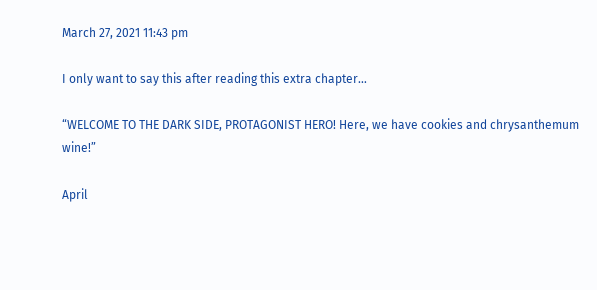March 27, 2021 11:43 pm

I only want to say this after reading this extra chapter…

“WELCOME TO THE DARK SIDE, PROTAGONIST HERO! Here, we have cookies and chrysanthemum wine!”

April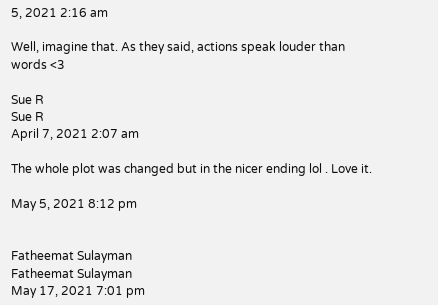5, 2021 2:16 am

Well, imagine that. As they said, actions speak louder than words <3

Sue R
Sue R
April 7, 2021 2:07 am

The whole plot was changed but in the nicer ending lol . Love it.

May 5, 2021 8:12 pm


Fatheemat Sulayman
Fatheemat Sulayman
May 17, 2021 7:01 pm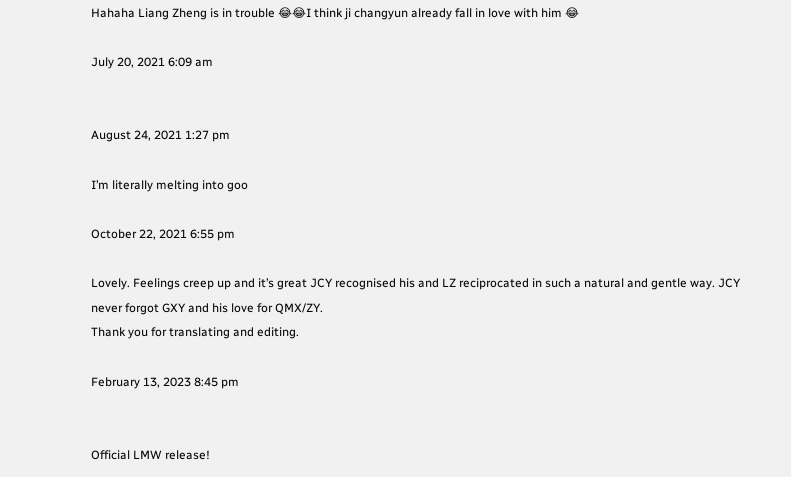Hahaha Liang Zheng is in trouble 😂😂I think ji changyun already fall in love with him 😂

July 20, 2021 6:09 am


August 24, 2021 1:27 pm

I’m literally melting into goo

October 22, 2021 6:55 pm

Lovely. Feelings creep up and it’s great JCY recognised his and LZ reciprocated in such a natural and gentle way. JCY never forgot GXY and his love for QMX/ZY.
Thank you for translating and editing.

February 13, 2023 8:45 pm


Official LMW release!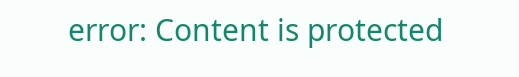error: Content is protected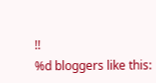!!
%d bloggers like this: